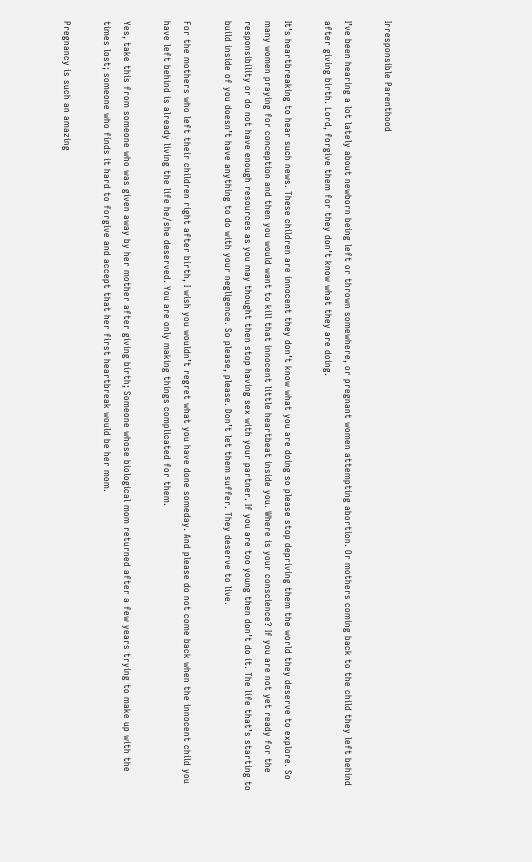Irresponsible Parenthood

I’ve been hearing a lot lately about newborn being left or thrown somewhere, or pregnant women attempting abortion. Or mothers coming back to the child they left behind after giving birth. Lord, forgive them for they don’t know what they are doing.

It’s heartbreaking to hear such news. These children are innocent they don’t know what you are doing so please stop depriving them the world they deserve to explore. So many women praying for conception and then you would want to kill that innocent little heartbeat inside you. Where is your conscience? If you are not yet ready for the responsibility or do not have enough resources as you may thought then stop having sex with your partner. If you are too young then don’t do it. The life that’s starting to build inside of you doesn’t have anything to do with your negligence. So please, please. Don’t let them suffer. They deserve to live.

For the mothers who left their children right after birth, I wish you wouldn’t regret what you have done someday. And please do not come back when the innocent child you have left behind is already living the life he/she deserved. You are only making things complicated for them.

Yes, take this from someone who was given away by her mother after giving birth; Someone whose biological mom returned after a few years trying to make up with the times lost; someone who finds it hard to forgive and accept that her first heartbreak would be her mom.

Pregnancy is such an amazing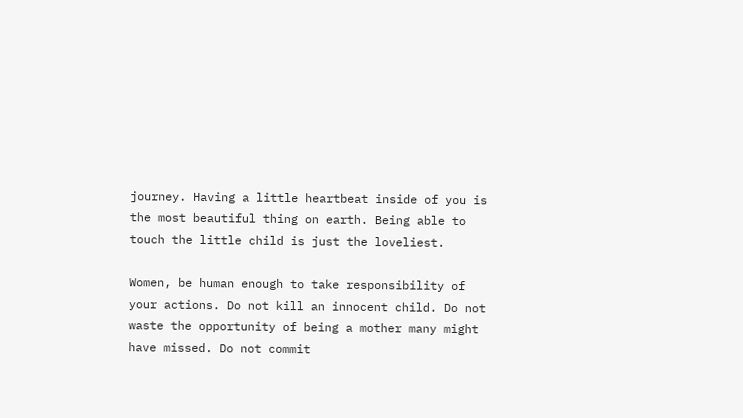journey. Having a little heartbeat inside of you is the most beautiful thing on earth. Being able to touch the little child is just the loveliest.

Women, be human enough to take responsibility of your actions. Do not kill an innocent child. Do not waste the opportunity of being a mother many might have missed. Do not commit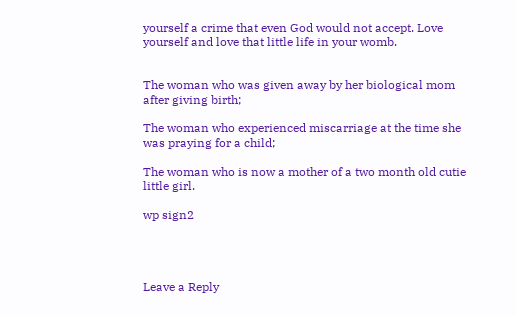yourself a crime that even God would not accept. Love yourself and love that little life in your womb.


The woman who was given away by her biological mom after giving birth;

The woman who experienced miscarriage at the time she was praying for a child;

The woman who is now a mother of a two month old cutie little girl.

wp sign2




Leave a Reply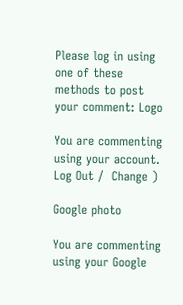Please log in using one of these methods to post your comment: Logo

You are commenting using your account. Log Out /  Change )

Google photo

You are commenting using your Google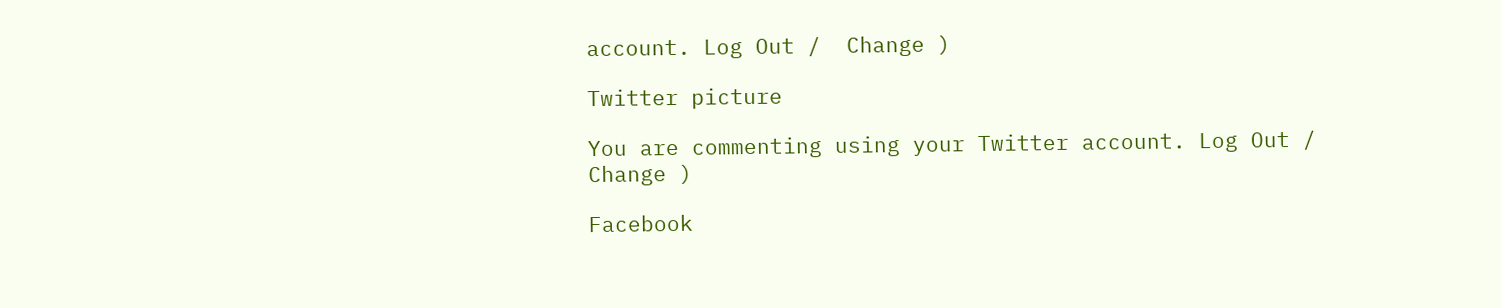account. Log Out /  Change )

Twitter picture

You are commenting using your Twitter account. Log Out /  Change )

Facebook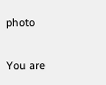photo

You are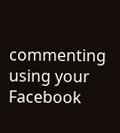commenting using your Facebook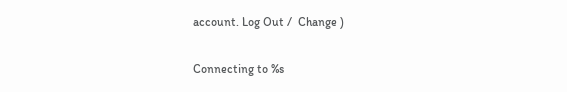account. Log Out /  Change )

Connecting to %s